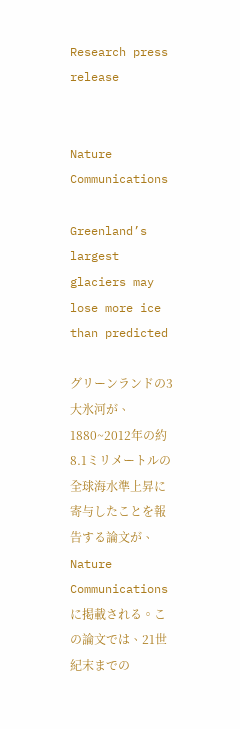Research press release


Nature Communications

Greenland’s largest glaciers may lose more ice than predicted

グリーンランドの3大氷河が、1880~2012年の約8.1ミリメートルの全球海水準上昇に寄与したことを報告する論文が、Nature Communications に掲載される。この論文では、21世紀末までの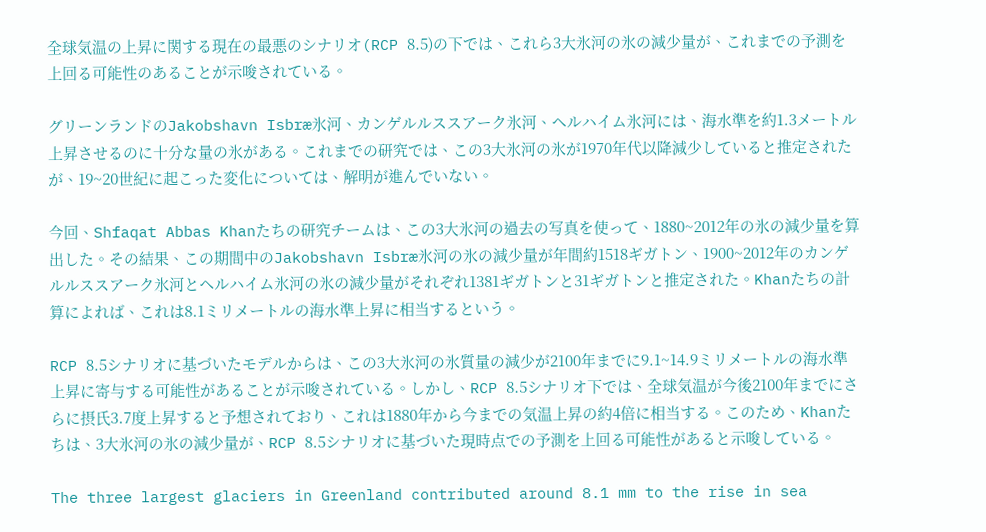全球気温の上昇に関する現在の最悪のシナリオ(RCP 8.5)の下では、これら3大氷河の氷の減少量が、これまでの予測を上回る可能性のあることが示唆されている。

グリーンランドのJakobshavn Isbræ氷河、カンゲルルススアーク氷河、ヘルハイム氷河には、海水準を約1.3メートル上昇させるのに十分な量の氷がある。これまでの研究では、この3大氷河の氷が1970年代以降減少していると推定されたが、19~20世紀に起こった変化については、解明が進んでいない。

今回、Shfaqat Abbas Khanたちの研究チームは、この3大氷河の過去の写真を使って、1880~2012年の氷の減少量を算出した。その結果、この期間中のJakobshavn Isbræ氷河の氷の減少量が年間約1518ギガトン、1900~2012年のカンゲルルススアーク氷河とヘルハイム氷河の氷の減少量がそれぞれ1381ギガトンと31ギガトンと推定された。Khanたちの計算によれば、これは8.1ミリメートルの海水準上昇に相当するという。

RCP 8.5シナリオに基づいたモデルからは、この3大氷河の氷質量の減少が2100年までに9.1~14.9ミリメートルの海水準上昇に寄与する可能性があることが示唆されている。しかし、RCP 8.5シナリオ下では、全球気温が今後2100年までにさらに摂氏3.7度上昇すると予想されており、これは1880年から今までの気温上昇の約4倍に相当する。このため、Khanたちは、3大氷河の氷の減少量が、RCP 8.5シナリオに基づいた現時点での予測を上回る可能性があると示唆している。

The three largest glaciers in Greenland contributed around 8.1 mm to the rise in sea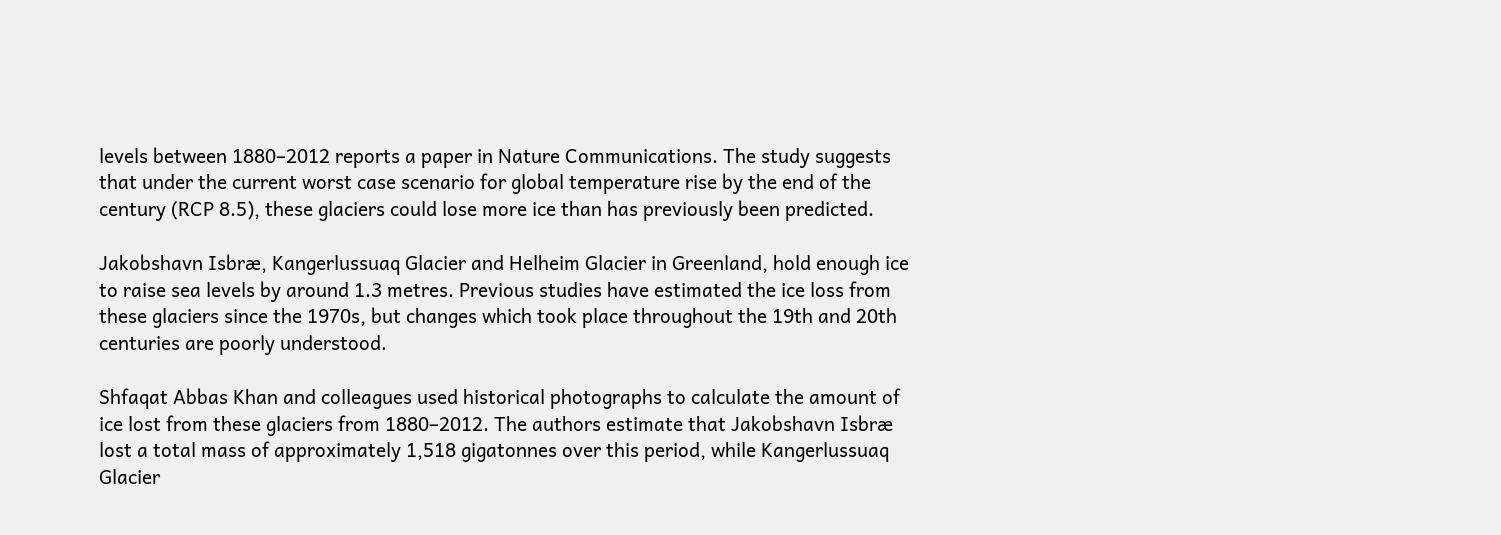levels between 1880–2012 reports a paper in Nature Communications. The study suggests that under the current worst case scenario for global temperature rise by the end of the century (RCP 8.5), these glaciers could lose more ice than has previously been predicted.

Jakobshavn Isbræ, Kangerlussuaq Glacier and Helheim Glacier in Greenland, hold enough ice to raise sea levels by around 1.3 metres. Previous studies have estimated the ice loss from these glaciers since the 1970s, but changes which took place throughout the 19th and 20th centuries are poorly understood.

Shfaqat Abbas Khan and colleagues used historical photographs to calculate the amount of ice lost from these glaciers from 1880–2012. The authors estimate that Jakobshavn Isbræ lost a total mass of approximately 1,518 gigatonnes over this period, while Kangerlussuaq Glacier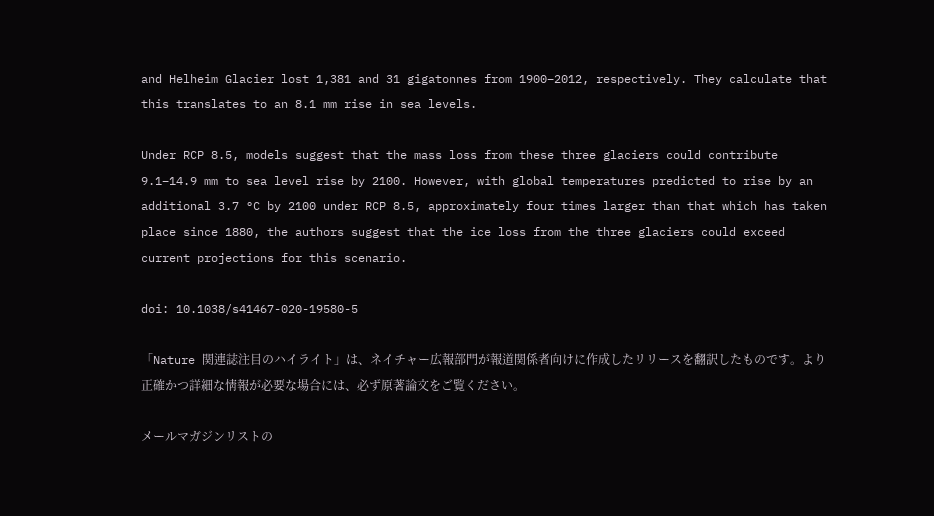and Helheim Glacier lost 1,381 and 31 gigatonnes from 1900–2012, respectively. They calculate that this translates to an 8.1 mm rise in sea levels.

Under RCP 8.5, models suggest that the mass loss from these three glaciers could contribute 9.1–14.9 mm to sea level rise by 2100. However, with global temperatures predicted to rise by an additional 3.7 °C by 2100 under RCP 8.5, approximately four times larger than that which has taken place since 1880, the authors suggest that the ice loss from the three glaciers could exceed current projections for this scenario.

doi: 10.1038/s41467-020-19580-5

「Nature 関連誌注目のハイライト」は、ネイチャー広報部門が報道関係者向けに作成したリリースを翻訳したものです。より正確かつ詳細な情報が必要な場合には、必ず原著論文をご覧ください。

メールマガジンリストの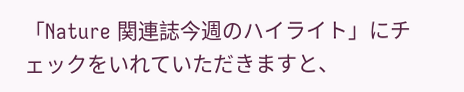「Nature 関連誌今週のハイライト」にチェックをいれていただきますと、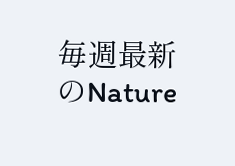毎週最新のNature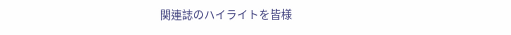関連誌のハイライトを皆様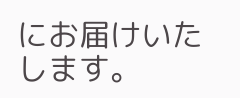にお届けいたします。